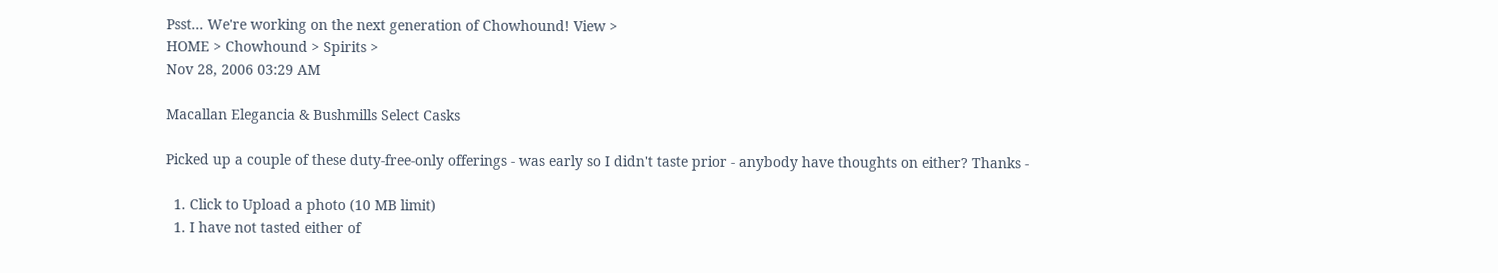Psst... We're working on the next generation of Chowhound! View >
HOME > Chowhound > Spirits >
Nov 28, 2006 03:29 AM

Macallan Elegancia & Bushmills Select Casks

Picked up a couple of these duty-free-only offerings - was early so I didn't taste prior - anybody have thoughts on either? Thanks -

  1. Click to Upload a photo (10 MB limit)
  1. I have not tasted either of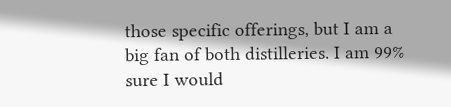those specific offerings, but I am a big fan of both distilleries. I am 99% sure I would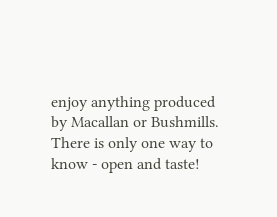enjoy anything produced by Macallan or Bushmills. There is only one way to know - open and taste!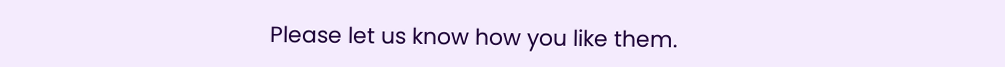Please let us know how you like them.